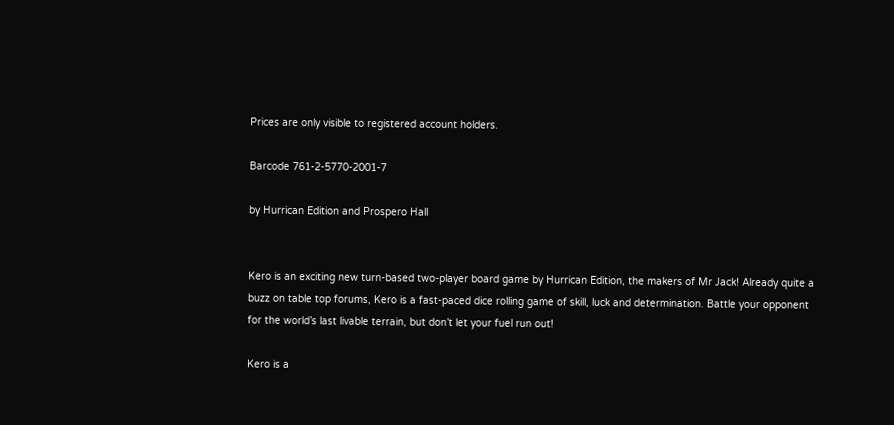Prices are only visible to registered account holders.

Barcode 761-2-5770-2001-7

by Hurrican Edition and Prospero Hall


Kero is an exciting new turn-based two-player board game by Hurrican Edition, the makers of Mr Jack! Already quite a buzz on table top forums, Kero is a fast-paced dice rolling game of skill, luck and determination. Battle your opponent for the world’s last livable terrain, but don’t let your fuel run out!

Kero is a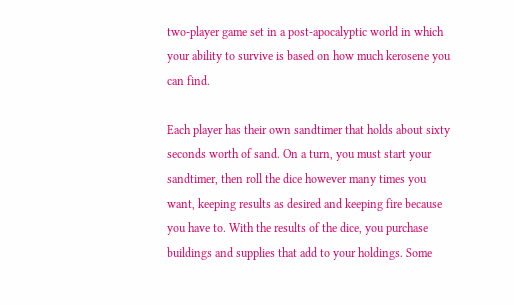two-player game set in a post-apocalyptic world in which your ability to survive is based on how much kerosene you can find.

Each player has their own sandtimer that holds about sixty seconds worth of sand. On a turn, you must start your sandtimer, then roll the dice however many times you want, keeping results as desired and keeping fire because you have to. With the results of the dice, you purchase buildings and supplies that add to your holdings. Some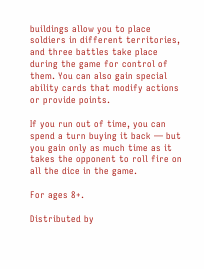buildings allow you to place soldiers in different territories, and three battles take place during the game for control of them. You can also gain special ability cards that modify actions or provide points.

If you run out of time, you can spend a turn buying it back — but you gain only as much time as it takes the opponent to roll fire on all the dice in the game.

For ages 8+.

Distributed by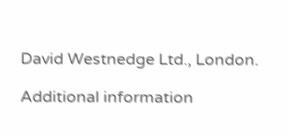David Westnedge Ltd., London.

Additional information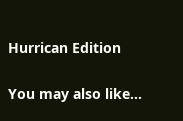Hurrican Edition

You may also like…